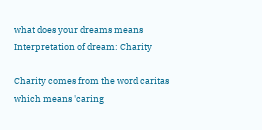what does your dreams means
Interpretation of dream: Charity

Charity comes from the word caritas which means 'caring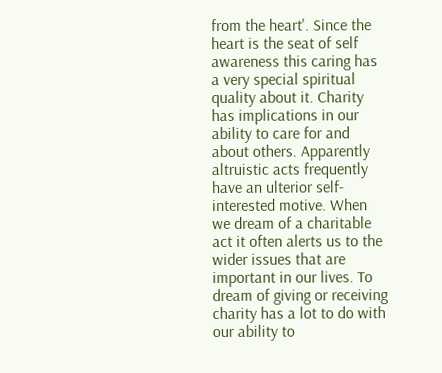from the heart'. Since the heart is the seat of self awareness this caring has a very special spiritual quality about it. Charity has implications in our ability to care for and about others. Apparently altruistic acts frequently have an ulterior self-interested motive. When we dream of a charitable act it often alerts us to the wider issues that are important in our lives. To dream of giving or receiving charity has a lot to do with our ability to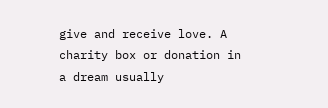give and receive love. A charity box or donation in a dream usually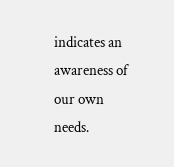indicates an awareness of our own needs.